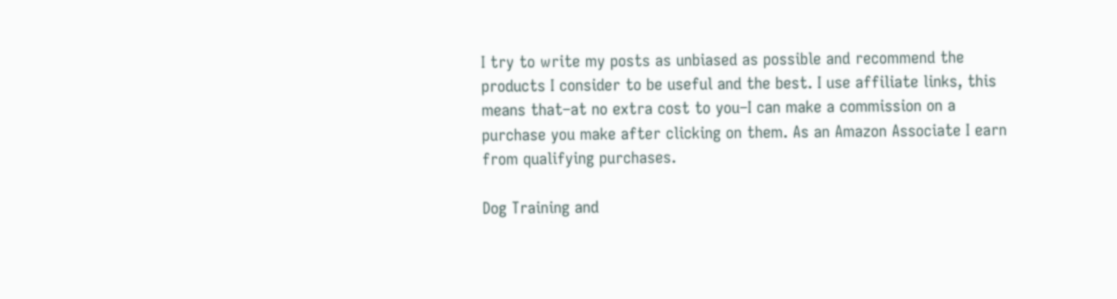I try to write my posts as unbiased as possible and recommend the products I consider to be useful and the best. I use affiliate links, this means that–at no extra cost to you–I can make a commission on a purchase you make after clicking on them. As an Amazon Associate I earn from qualifying purchases.

Dog Training and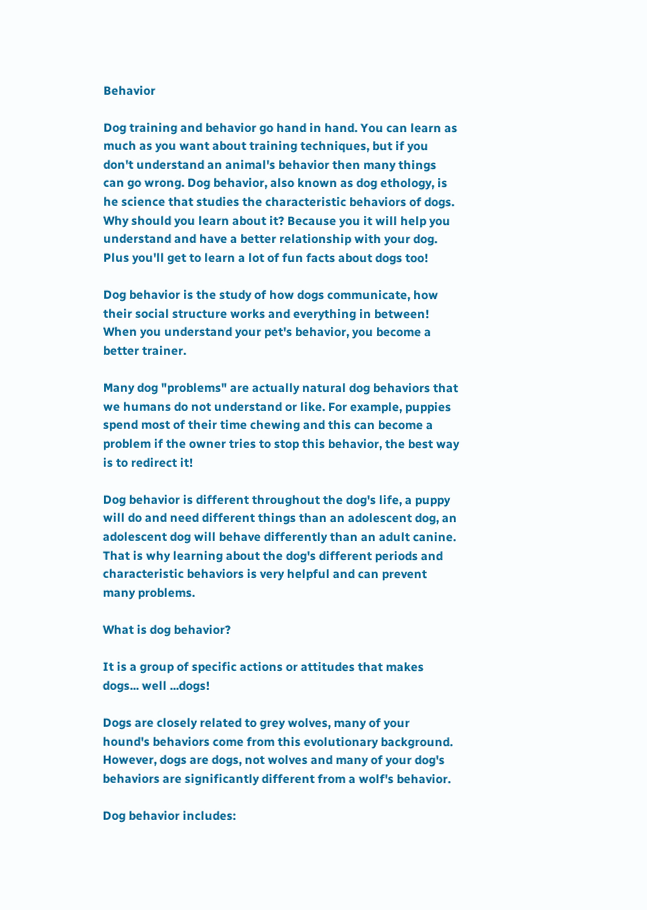Behavior

Dog training and behavior go hand in hand. You can learn as much as you want about training techniques, but if you don't understand an animal's behavior then many things can go wrong. Dog behavior, also known as dog ethology, is he science that studies the characteristic behaviors of dogs. Why should you learn about it? Because you it will help you understand and have a better relationship with your dog. Plus you'll get to learn a lot of fun facts about dogs too!

Dog behavior is the study of how dogs communicate, how their social structure works and everything in between! When you understand your pet's behavior, you become a better trainer.

Many dog "problems" are actually natural dog behaviors that we humans do not understand or like. For example, puppies spend most of their time chewing and this can become a problem if the owner tries to stop this behavior, the best way is to redirect it!

Dog behavior is different throughout the dog's life, a puppy will do and need different things than an adolescent dog, an adolescent dog will behave differently than an adult canine. That is why learning about the dog's different periods and characteristic behaviors is very helpful and can prevent many problems.

What is dog behavior?

It is a group of specific actions or attitudes that makes dogs... well ...dogs!

Dogs are closely related to grey wolves, many of your hound's behaviors come from this evolutionary background. However, dogs are dogs, not wolves and many of your dog's behaviors are significantly different from a wolf's behavior.

Dog behavior includes: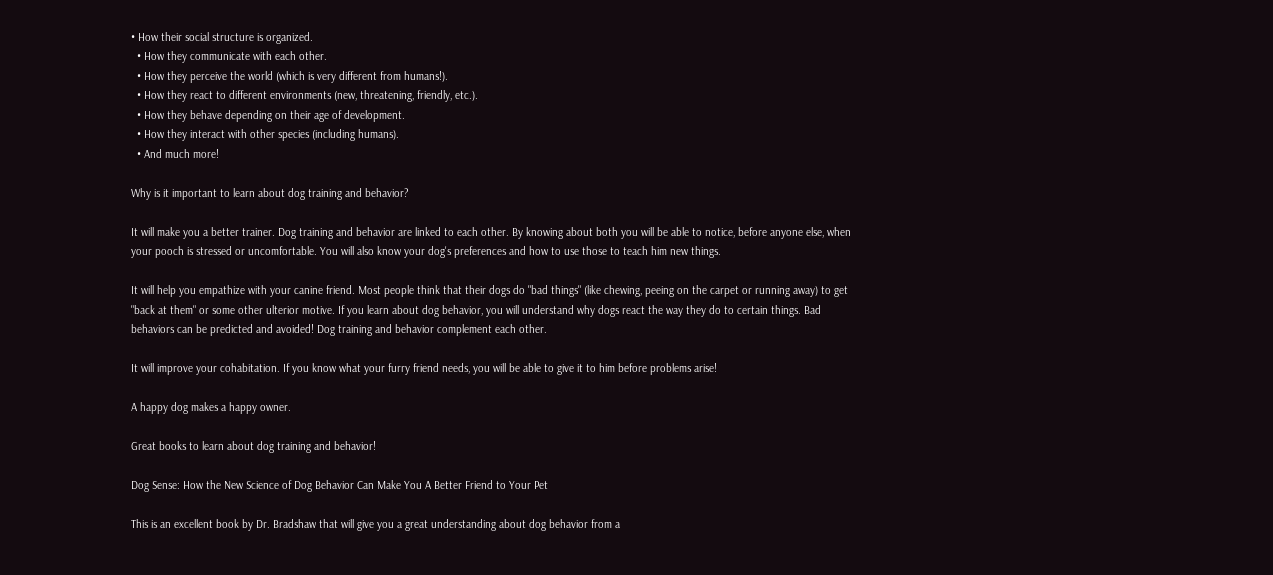• How their social structure is organized.
  • How they communicate with each other.
  • How they perceive the world (which is very different from humans!).
  • How they react to different environments (new, threatening, friendly, etc.).
  • How they behave depending on their age of development.
  • How they interact with other species (including humans).
  • And much more!

Why is it important to learn about dog training and behavior?

It will make you a better trainer. Dog training and behavior are linked to each other. By knowing about both you will be able to notice, before anyone else, when your pooch is stressed or uncomfortable. You will also know your dog's preferences and how to use those to teach him new things.

It will help you empathize with your canine friend. Most people think that their dogs do "bad things" (like chewing, peeing on the carpet or running away) to get "back at them" or some other ulterior motive. If you learn about dog behavior, you will understand why dogs react the way they do to certain things. Bad behaviors can be predicted and avoided! Dog training and behavior complement each other.

It will improve your cohabitation. If you know what your furry friend needs, you will be able to give it to him before problems arise!

A happy dog makes a happy owner.

Great books to learn about dog training and behavior!

Dog Sense: How the New Science of Dog Behavior Can Make You A Better Friend to Your Pet

This is an excellent book by Dr. Bradshaw that will give you a great understanding about dog behavior from a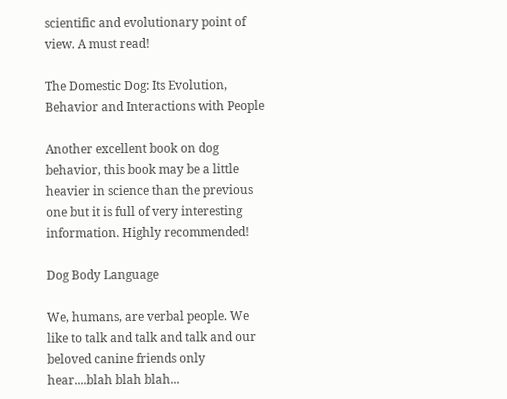scientific and evolutionary point of view. A must read!

The Domestic Dog: Its Evolution, Behavior and Interactions with People

Another excellent book on dog behavior, this book may be a little heavier in science than the previous one but it is full of very interesting information. Highly recommended!

Dog Body Language

We, humans, are verbal people. We like to talk and talk and talk and our beloved canine friends only hear....blah blah blah...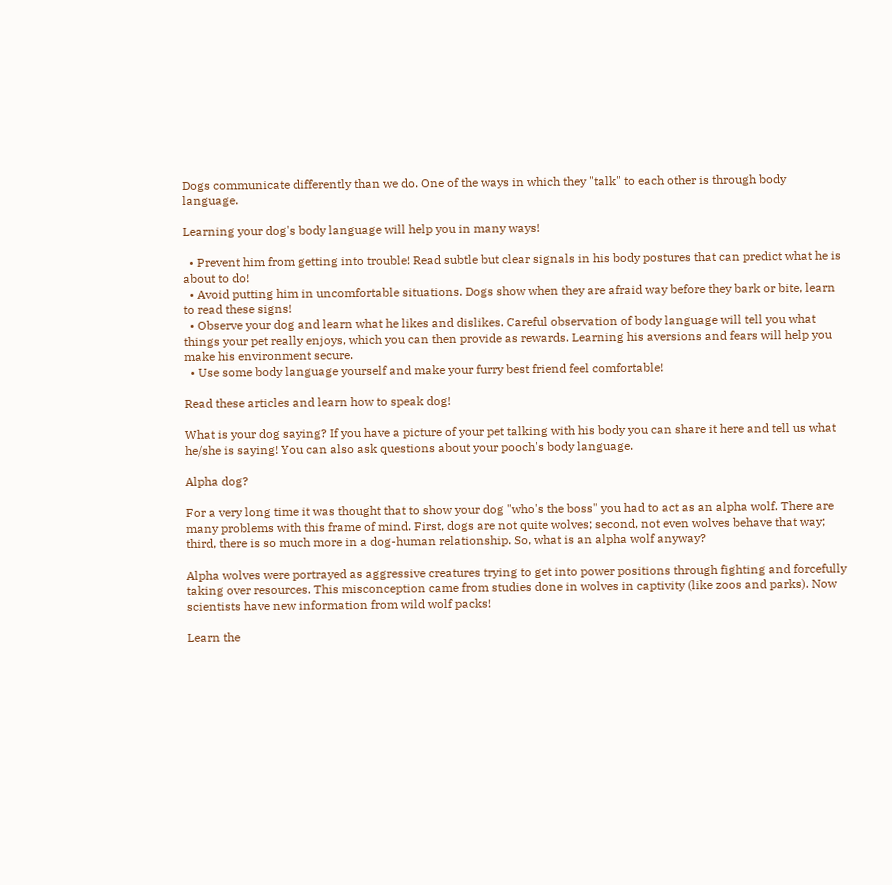Dogs communicate differently than we do. One of the ways in which they "talk" to each other is through body language.

Learning your dog's body language will help you in many ways!

  • Prevent him from getting into trouble! Read subtle but clear signals in his body postures that can predict what he is about to do!
  • Avoid putting him in uncomfortable situations. Dogs show when they are afraid way before they bark or bite, learn to read these signs!
  • Observe your dog and learn what he likes and dislikes. Careful observation of body language will tell you what things your pet really enjoys, which you can then provide as rewards. Learning his aversions and fears will help you make his environment secure.
  • Use some body language yourself and make your furry best friend feel comfortable!

Read these articles and learn how to speak dog!

What is your dog saying? If you have a picture of your pet talking with his body you can share it here and tell us what he/she is saying! You can also ask questions about your pooch's body language.

Alpha dog?

For a very long time it was thought that to show your dog "who's the boss" you had to act as an alpha wolf. There are many problems with this frame of mind. First, dogs are not quite wolves; second, not even wolves behave that way; third, there is so much more in a dog-human relationship. So, what is an alpha wolf anyway?

Alpha wolves were portrayed as aggressive creatures trying to get into power positions through fighting and forcefully taking over resources. This misconception came from studies done in wolves in captivity (like zoos and parks). Now scientists have new information from wild wolf packs!

Learn the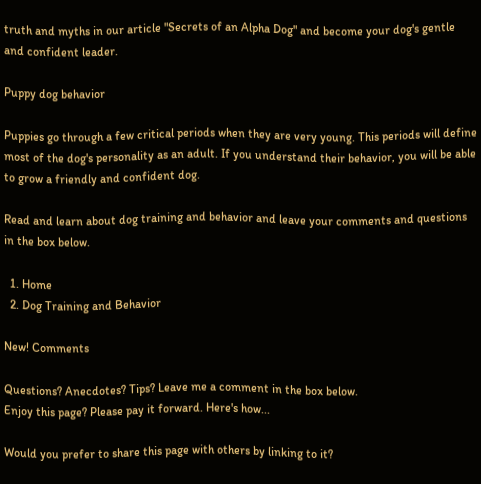truth and myths in our article "Secrets of an Alpha Dog" and become your dog's gentle and confident leader.

Puppy dog behavior

Puppies go through a few critical periods when they are very young. This periods will define most of the dog's personality as an adult. If you understand their behavior, you will be able to grow a friendly and confident dog.

Read and learn about dog training and behavior and leave your comments and questions in the box below.

  1. Home
  2. Dog Training and Behavior

New! Comments

Questions? Anecdotes? Tips? Leave me a comment in the box below.
Enjoy this page? Please pay it forward. Here's how...

Would you prefer to share this page with others by linking to it?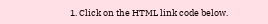1. Click on the HTML link code below.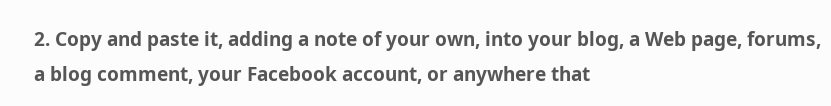2. Copy and paste it, adding a note of your own, into your blog, a Web page, forums, a blog comment, your Facebook account, or anywhere that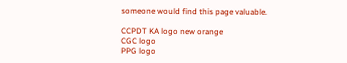someone would find this page valuable.

CCPDT KA logo new orange
CGC logo
PPG logo